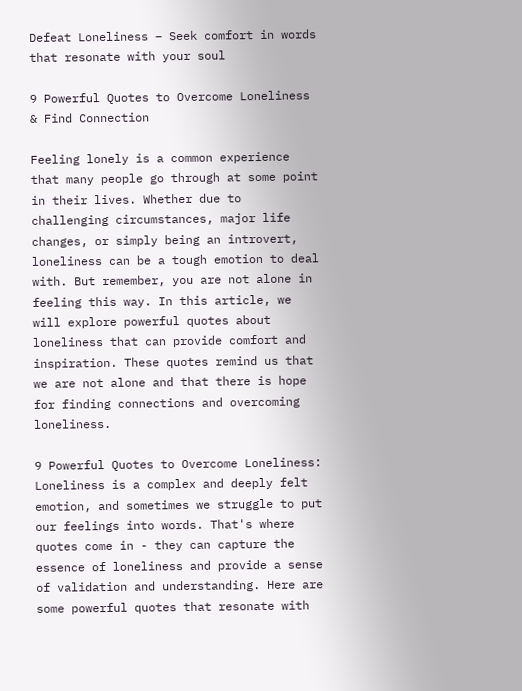Defeat Loneliness – Seek comfort in words that resonate with your soul

9 Powerful Quotes to Overcome Loneliness & Find Connection

Feeling lonely is a common experience that many people go through at some point in their lives. Whether due to challenging circumstances, major life changes, or simply being an introvert, loneliness can be a tough emotion to deal with. But remember, you are not alone in feeling this way. In this article, we will explore powerful quotes about loneliness that can provide comfort and inspiration. These quotes remind us that we are not alone and that there is hope for finding connections and overcoming loneliness.

9 Powerful Quotes to Overcome Loneliness:
Loneliness is a complex and deeply felt emotion, and sometimes we struggle to put our feelings into words. That's where quotes come in - they can capture the essence of loneliness and provide a sense of validation and understanding. Here are some powerful quotes that resonate with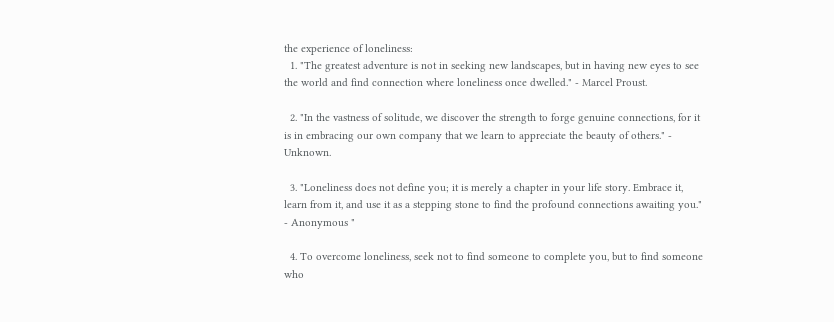the experience of loneliness:
  1. "The greatest adventure is not in seeking new landscapes, but in having new eyes to see the world and find connection where loneliness once dwelled." - Marcel Proust.

  2. "In the vastness of solitude, we discover the strength to forge genuine connections, for it is in embracing our own company that we learn to appreciate the beauty of others." - Unknown.

  3. "Loneliness does not define you; it is merely a chapter in your life story. Embrace it, learn from it, and use it as a stepping stone to find the profound connections awaiting you." - Anonymous "

  4. To overcome loneliness, seek not to find someone to complete you, but to find someone who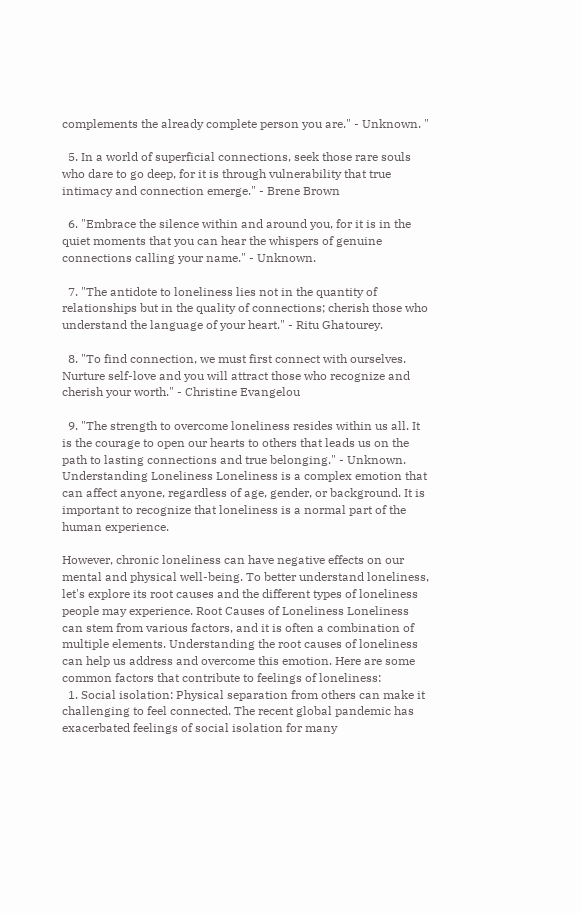complements the already complete person you are." - Unknown. "

  5. In a world of superficial connections, seek those rare souls who dare to go deep, for it is through vulnerability that true intimacy and connection emerge." - Brene Brown

  6. "Embrace the silence within and around you, for it is in the quiet moments that you can hear the whispers of genuine connections calling your name." - Unknown.

  7. "The antidote to loneliness lies not in the quantity of relationships but in the quality of connections; cherish those who understand the language of your heart." - Ritu Ghatourey.

  8. "To find connection, we must first connect with ourselves. Nurture self-love and you will attract those who recognize and cherish your worth." - Christine Evangelou

  9. "The strength to overcome loneliness resides within us all. It is the courage to open our hearts to others that leads us on the path to lasting connections and true belonging." - Unknown.
Understanding Loneliness Loneliness is a complex emotion that can affect anyone, regardless of age, gender, or background. It is important to recognize that loneliness is a normal part of the human experience.

However, chronic loneliness can have negative effects on our mental and physical well-being. To better understand loneliness, let's explore its root causes and the different types of loneliness people may experience. Root Causes of Loneliness Loneliness can stem from various factors, and it is often a combination of multiple elements. Understanding the root causes of loneliness can help us address and overcome this emotion. Here are some common factors that contribute to feelings of loneliness:
  1. Social isolation: Physical separation from others can make it challenging to feel connected. The recent global pandemic has exacerbated feelings of social isolation for many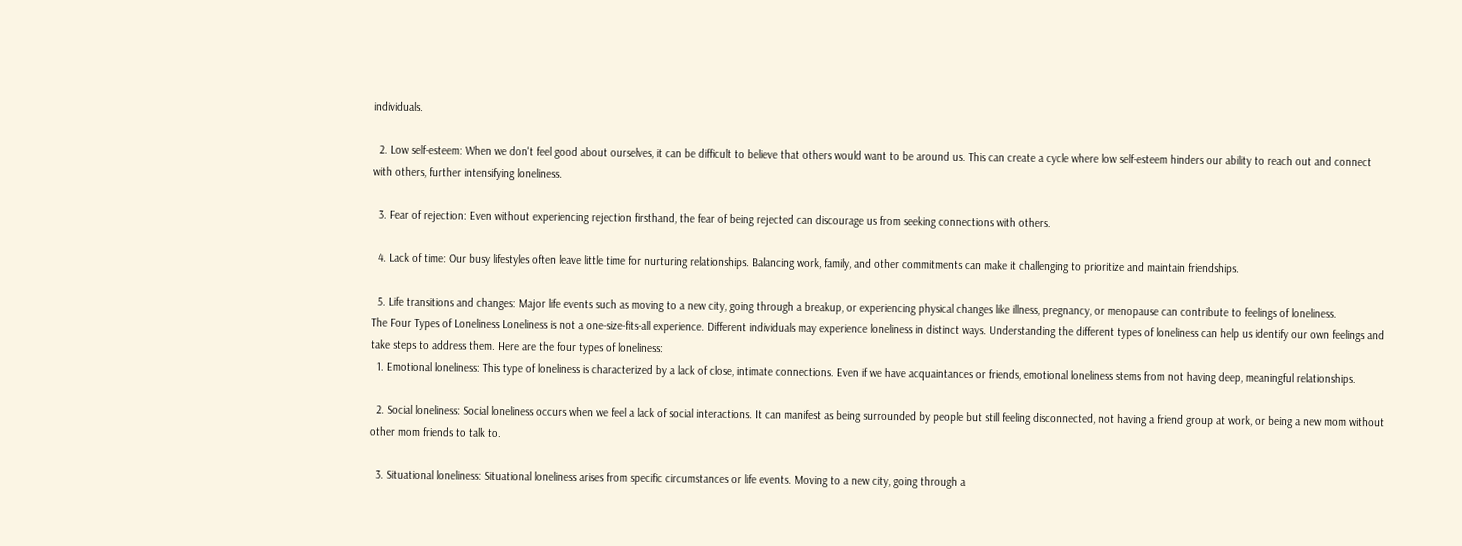individuals.

  2. Low self-esteem: When we don't feel good about ourselves, it can be difficult to believe that others would want to be around us. This can create a cycle where low self-esteem hinders our ability to reach out and connect with others, further intensifying loneliness.

  3. Fear of rejection: Even without experiencing rejection firsthand, the fear of being rejected can discourage us from seeking connections with others.

  4. Lack of time: Our busy lifestyles often leave little time for nurturing relationships. Balancing work, family, and other commitments can make it challenging to prioritize and maintain friendships.

  5. Life transitions and changes: Major life events such as moving to a new city, going through a breakup, or experiencing physical changes like illness, pregnancy, or menopause can contribute to feelings of loneliness.
The Four Types of Loneliness Loneliness is not a one-size-fits-all experience. Different individuals may experience loneliness in distinct ways. Understanding the different types of loneliness can help us identify our own feelings and take steps to address them. Here are the four types of loneliness:
  1. Emotional loneliness: This type of loneliness is characterized by a lack of close, intimate connections. Even if we have acquaintances or friends, emotional loneliness stems from not having deep, meaningful relationships.

  2. Social loneliness: Social loneliness occurs when we feel a lack of social interactions. It can manifest as being surrounded by people but still feeling disconnected, not having a friend group at work, or being a new mom without other mom friends to talk to.

  3. Situational loneliness: Situational loneliness arises from specific circumstances or life events. Moving to a new city, going through a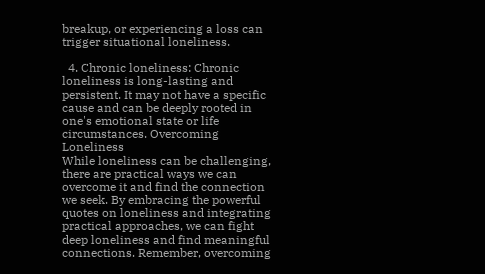breakup, or experiencing a loss can trigger situational loneliness.

  4. Chronic loneliness: Chronic loneliness is long-lasting and persistent. It may not have a specific cause and can be deeply rooted in one's emotional state or life circumstances. Overcoming Loneliness
While loneliness can be challenging, there are practical ways we can overcome it and find the connection we seek. By embracing the powerful quotes on loneliness and integrating practical approaches, we can fight deep loneliness and find meaningful connections. Remember, overcoming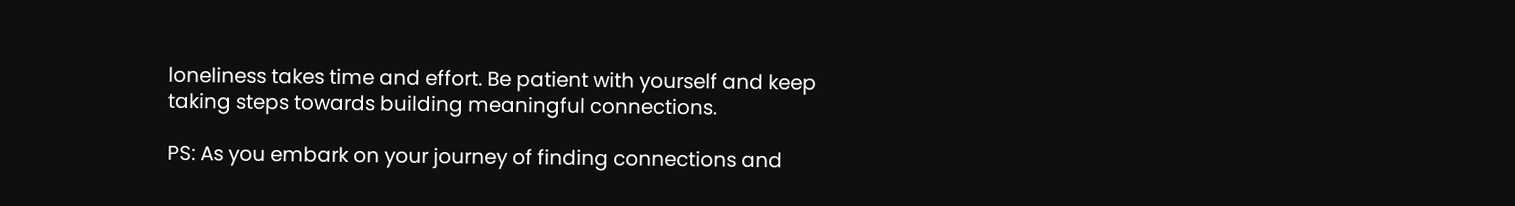loneliness takes time and effort. Be patient with yourself and keep taking steps towards building meaningful connections.

PS: As you embark on your journey of finding connections and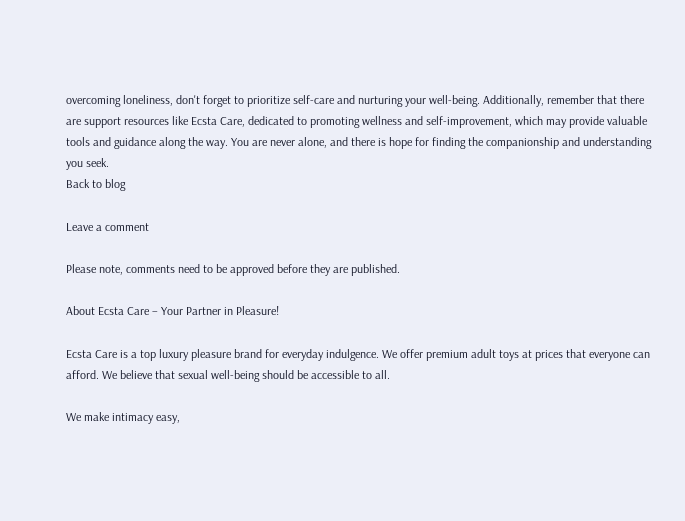overcoming loneliness, don't forget to prioritize self-care and nurturing your well-being. Additionally, remember that there are support resources like Ecsta Care, dedicated to promoting wellness and self-improvement, which may provide valuable tools and guidance along the way. You are never alone, and there is hope for finding the companionship and understanding you seek.
Back to blog

Leave a comment

Please note, comments need to be approved before they are published.

About Ecsta Care – Your Partner in Pleasure!

Ecsta Care is a top luxury pleasure brand for everyday indulgence. We offer premium adult toys at prices that everyone can afford. We believe that sexual well-being should be accessible to all.

We make intimacy easy,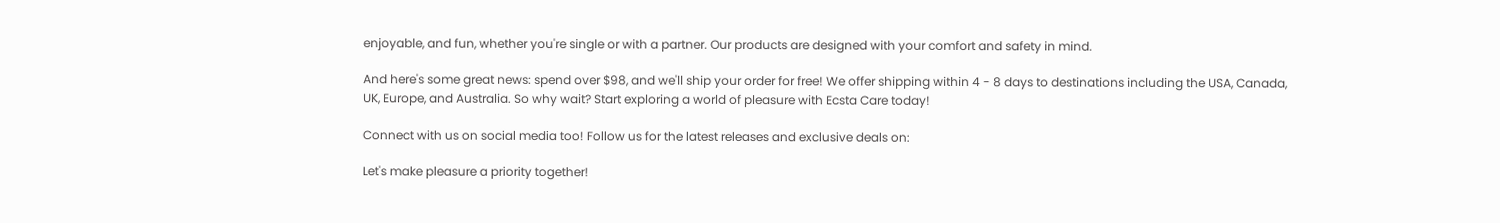enjoyable, and fun, whether you're single or with a partner. Our products are designed with your comfort and safety in mind.

And here's some great news: spend over $98, and we'll ship your order for free! We offer shipping within 4 - 8 days to destinations including the USA, Canada, UK, Europe, and Australia. So why wait? Start exploring a world of pleasure with Ecsta Care today!

Connect with us on social media too! Follow us for the latest releases and exclusive deals on:

Let's make pleasure a priority together!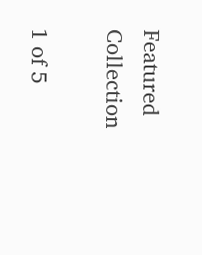Featured Collection

1 of 5